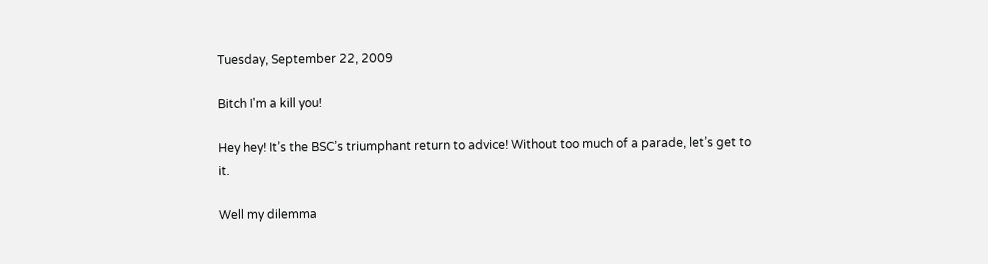Tuesday, September 22, 2009

Bitch I'm a kill you!

Hey hey! It’s the BSC’s triumphant return to advice! Without too much of a parade, let’s get to it.

Well my dilemma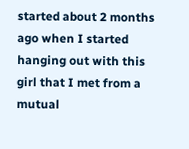started about 2 months ago when I started hanging out with this girl that I met from a mutual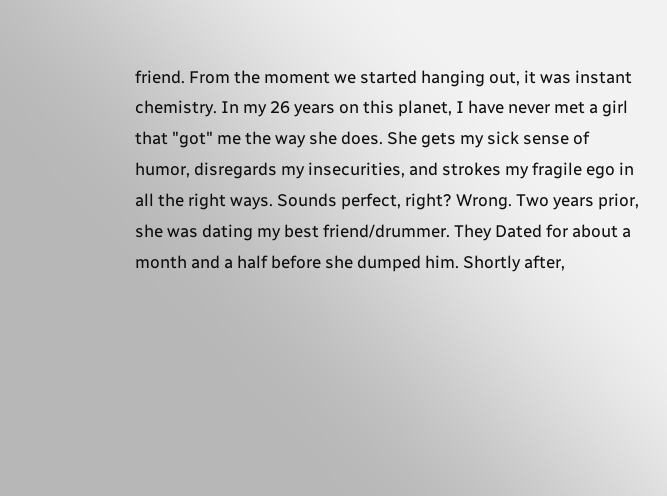friend. From the moment we started hanging out, it was instant chemistry. In my 26 years on this planet, I have never met a girl that "got" me the way she does. She gets my sick sense of humor, disregards my insecurities, and strokes my fragile ego in all the right ways. Sounds perfect, right? Wrong. Two years prior, she was dating my best friend/drummer. They Dated for about a month and a half before she dumped him. Shortly after,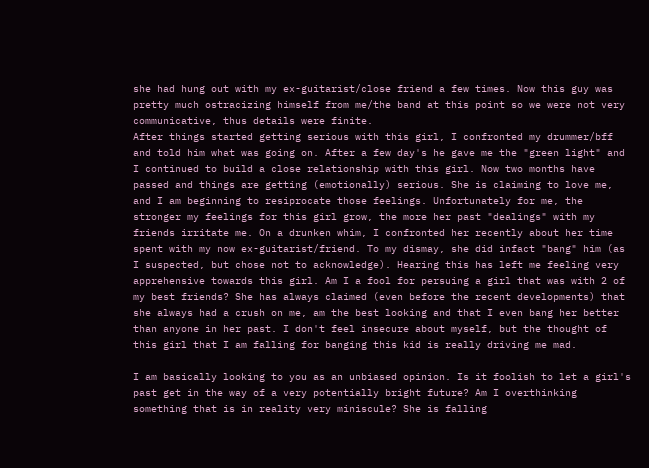she had hung out with my ex-guitarist/close friend a few times. Now this guy was pretty much ostracizing himself from me/the band at this point so we were not very communicative, thus details were finite.
After things started getting serious with this girl, I confronted my drummer/bff and told him what was going on. After a few day's he gave me the "green light" and I continued to build a close relationship with this girl. Now two months have passed and things are getting (emotionally) serious. She is claiming to love me, and I am beginning to resiprocate those feelings. Unfortunately for me, the stronger my feelings for this girl grow, the more her past "dealings" with my friends irritate me. On a drunken whim, I confronted her recently about her time spent with my now ex-guitarist/friend. To my dismay, she did infact "bang" him (as I suspected, but chose not to acknowledge). Hearing this has left me feeling very apprehensive towards this girl. Am I a fool for persuing a girl that was with 2 of my best friends? She has always claimed (even before the recent developments) that she always had a crush on me, am the best looking and that I even bang her better than anyone in her past. I don't feel insecure about myself, but the thought of this girl that I am falling for banging this kid is really driving me mad.

I am basically looking to you as an unbiased opinion. Is it foolish to let a girl's past get in the way of a very potentially bright future? Am I overthinking something that is in reality very miniscule? She is falling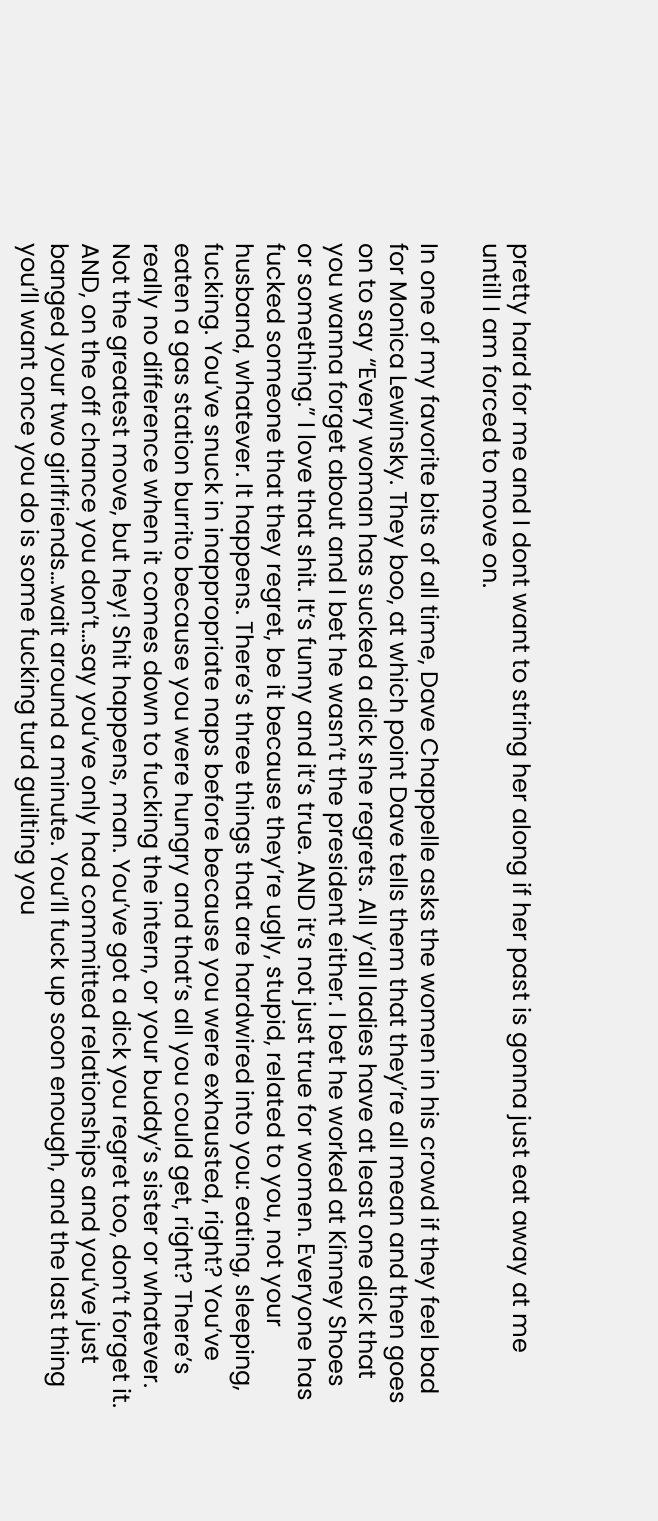pretty hard for me and I dont want to string her along if her past is gonna just eat away at me untill I am forced to move on.

In one of my favorite bits of all time, Dave Chappelle asks the women in his crowd if they feel bad for Monica Lewinsky. They boo, at which point Dave tells them that they’re all mean and then goes on to say “Every woman has sucked a dick she regrets. All y’all ladies have at least one dick that you wanna forget about and I bet he wasn’t the president either. I bet he worked at Kinney Shoes or something.” I love that shit. It’s funny and it’s true. AND it’s not just true for women. Everyone has fucked someone that they regret, be it because they’re ugly, stupid, related to you, not your husband, whatever. It happens. There’s three things that are hardwired into you: eating, sleeping, fucking. You’ve snuck in inappropriate naps before because you were exhausted, right? You’ve eaten a gas station burrito because you were hungry and that’s all you could get, right? There’s really no difference when it comes down to fucking the intern, or your buddy’s sister or whatever. Not the greatest move, but hey! Shit happens, man. You’ve got a dick you regret too, don’t forget it. AND, on the off chance you don’t…say you’ve only had committed relationships and you’ve just banged your two girlfriends…wait around a minute. You’ll fuck up soon enough, and the last thing you’ll want once you do is some fucking turd guilting you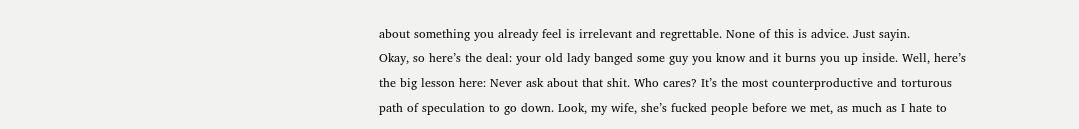about something you already feel is irrelevant and regrettable. None of this is advice. Just sayin.
Okay, so here’s the deal: your old lady banged some guy you know and it burns you up inside. Well, here’s the big lesson here: Never ask about that shit. Who cares? It’s the most counterproductive and torturous path of speculation to go down. Look, my wife, she’s fucked people before we met, as much as I hate to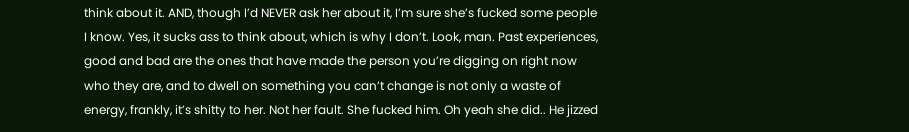think about it. AND, though I’d NEVER ask her about it, I’m sure she’s fucked some people I know. Yes, it sucks ass to think about, which is why I don’t. Look, man. Past experiences, good and bad are the ones that have made the person you’re digging on right now who they are, and to dwell on something you can’t change is not only a waste of energy, frankly, it’s shitty to her. Not her fault. She fucked him. Oh yeah she did.. He jizzed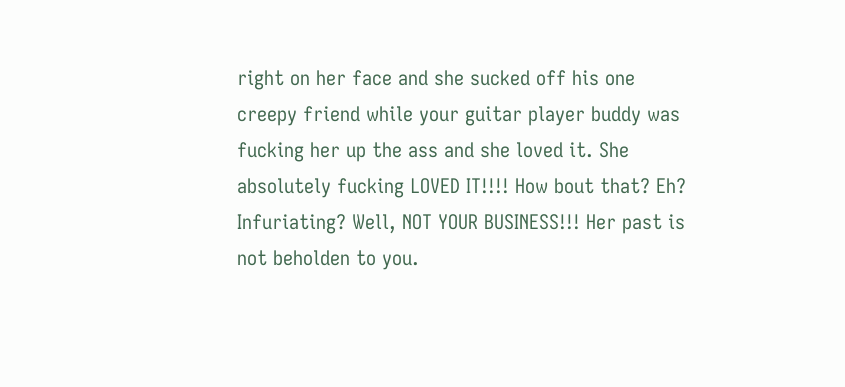right on her face and she sucked off his one creepy friend while your guitar player buddy was fucking her up the ass and she loved it. She absolutely fucking LOVED IT!!!! How bout that? Eh? Infuriating? Well, NOT YOUR BUSINESS!!! Her past is not beholden to you.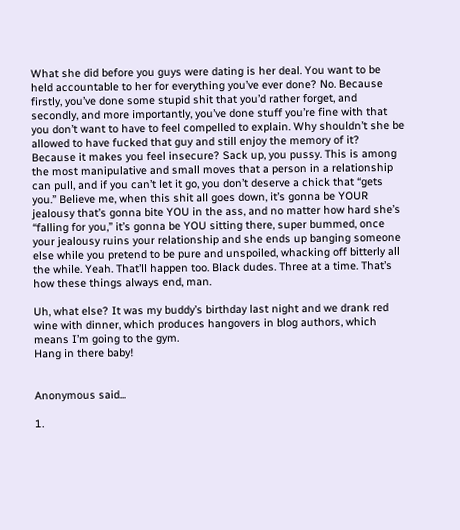What she did before you guys were dating is her deal. You want to be held accountable to her for everything you’ve ever done? No. Because firstly, you’ve done some stupid shit that you’d rather forget, and secondly, and more importantly, you’ve done stuff you’re fine with that you don’t want to have to feel compelled to explain. Why shouldn’t she be allowed to have fucked that guy and still enjoy the memory of it? Because it makes you feel insecure? Sack up, you pussy. This is among the most manipulative and small moves that a person in a relationship can pull, and if you can’t let it go, you don’t deserve a chick that “gets you.” Believe me, when this shit all goes down, it’s gonna be YOUR jealousy that’s gonna bite YOU in the ass, and no matter how hard she’s “falling for you,” it’s gonna be YOU sitting there, super bummed, once your jealousy ruins your relationship and she ends up banging someone else while you pretend to be pure and unspoiled, whacking off bitterly all the while. Yeah. That’ll happen too. Black dudes. Three at a time. That’s how these things always end, man.

Uh, what else? It was my buddy’s birthday last night and we drank red wine with dinner, which produces hangovers in blog authors, which means I’m going to the gym.
Hang in there baby!


Anonymous said...

1.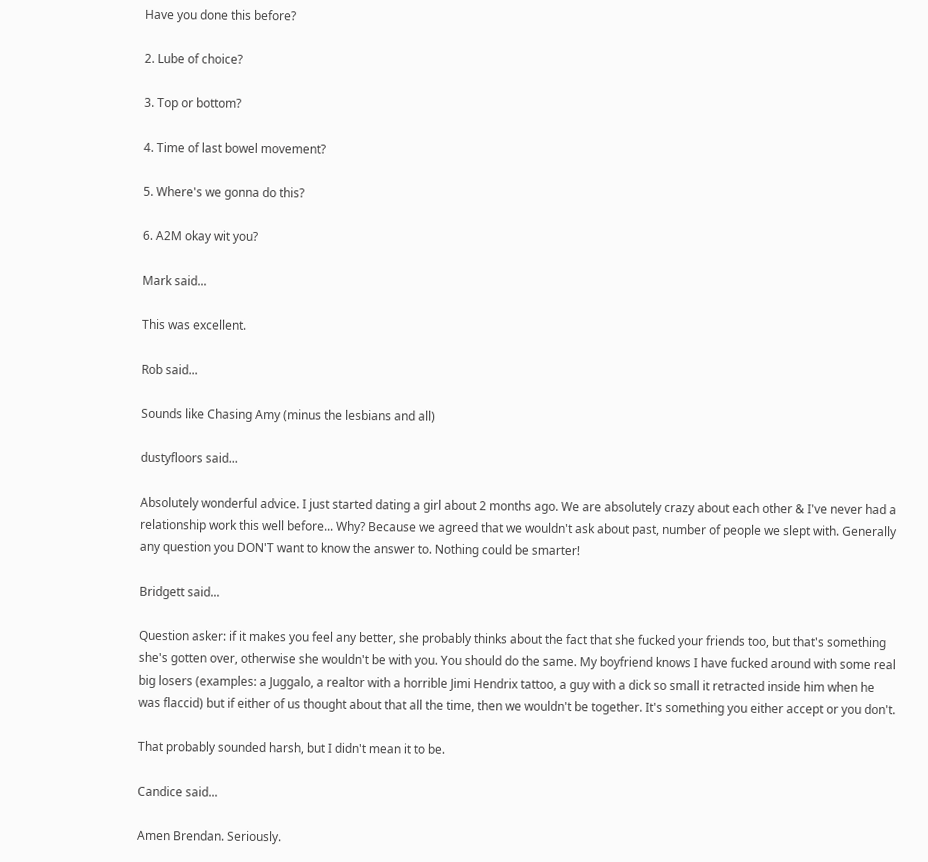Have you done this before?

2. Lube of choice?

3. Top or bottom?

4. Time of last bowel movement?

5. Where's we gonna do this?

6. A2M okay wit you?

Mark said...

This was excellent.

Rob said...

Sounds like Chasing Amy (minus the lesbians and all)

dustyfloors said...

Absolutely wonderful advice. I just started dating a girl about 2 months ago. We are absolutely crazy about each other & I've never had a relationship work this well before... Why? Because we agreed that we wouldn't ask about past, number of people we slept with. Generally any question you DON'T want to know the answer to. Nothing could be smarter!

Bridgett said...

Question asker: if it makes you feel any better, she probably thinks about the fact that she fucked your friends too, but that's something she's gotten over, otherwise she wouldn't be with you. You should do the same. My boyfriend knows I have fucked around with some real big losers (examples: a Juggalo, a realtor with a horrible Jimi Hendrix tattoo, a guy with a dick so small it retracted inside him when he was flaccid) but if either of us thought about that all the time, then we wouldn't be together. It's something you either accept or you don't.

That probably sounded harsh, but I didn't mean it to be.

Candice said...

Amen Brendan. Seriously.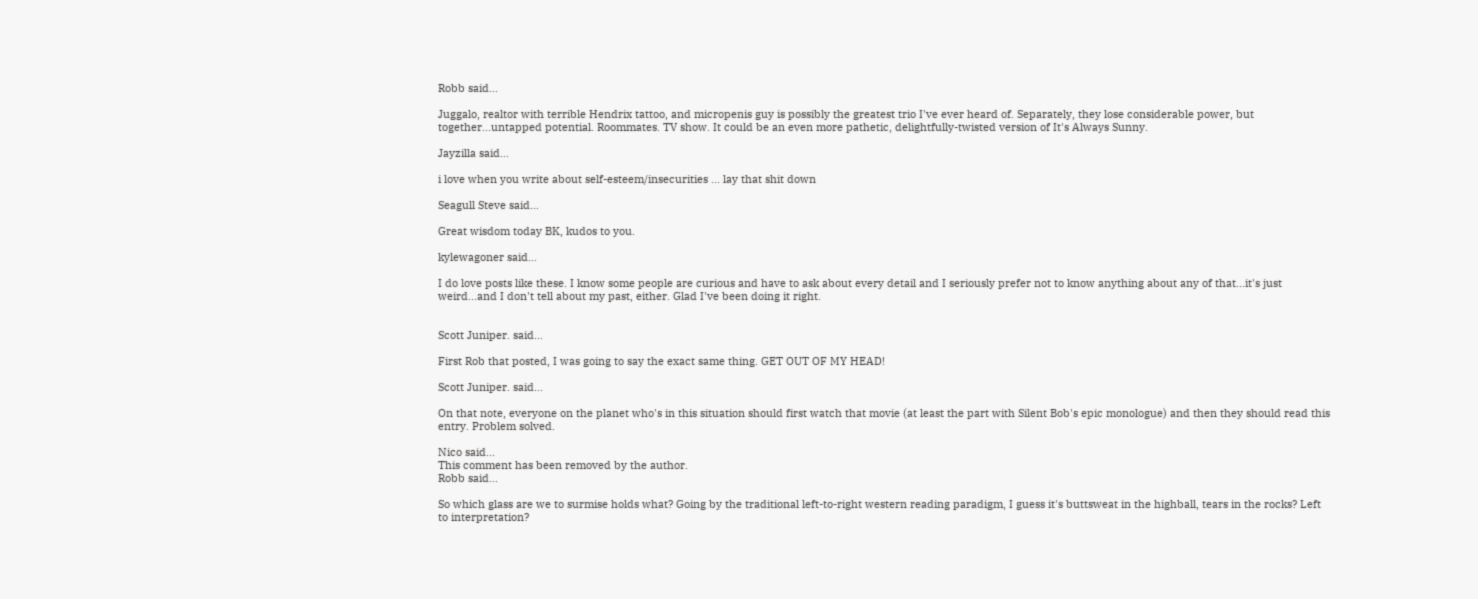Robb said...

Juggalo, realtor with terrible Hendrix tattoo, and micropenis guy is possibly the greatest trio I've ever heard of. Separately, they lose considerable power, but together...untapped potential. Roommates. TV show. It could be an even more pathetic, delightfully-twisted version of It's Always Sunny.

Jayzilla said...

i love when you write about self-esteem/insecurities ... lay that shit down

Seagull Steve said...

Great wisdom today BK, kudos to you.

kylewagoner said...

I do love posts like these. I know some people are curious and have to ask about every detail and I seriously prefer not to know anything about any of that...it's just weird...and I don't tell about my past, either. Glad I've been doing it right.


Scott Juniper. said...

First Rob that posted, I was going to say the exact same thing. GET OUT OF MY HEAD!

Scott Juniper. said...

On that note, everyone on the planet who's in this situation should first watch that movie (at least the part with Silent Bob's epic monologue) and then they should read this entry. Problem solved.

Nico said...
This comment has been removed by the author.
Robb said...

So which glass are we to surmise holds what? Going by the traditional left-to-right western reading paradigm, I guess it's buttsweat in the highball, tears in the rocks? Left to interpretation?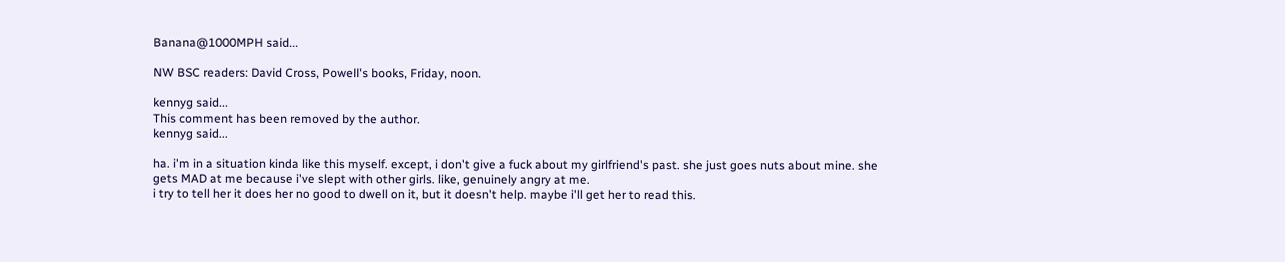Banana@1000MPH said...

NW BSC readers: David Cross, Powell's books, Friday, noon.

kennyg said...
This comment has been removed by the author.
kennyg said...

ha. i'm in a situation kinda like this myself. except, i don't give a fuck about my girlfriend's past. she just goes nuts about mine. she gets MAD at me because i've slept with other girls. like, genuinely angry at me.
i try to tell her it does her no good to dwell on it, but it doesn't help. maybe i'll get her to read this.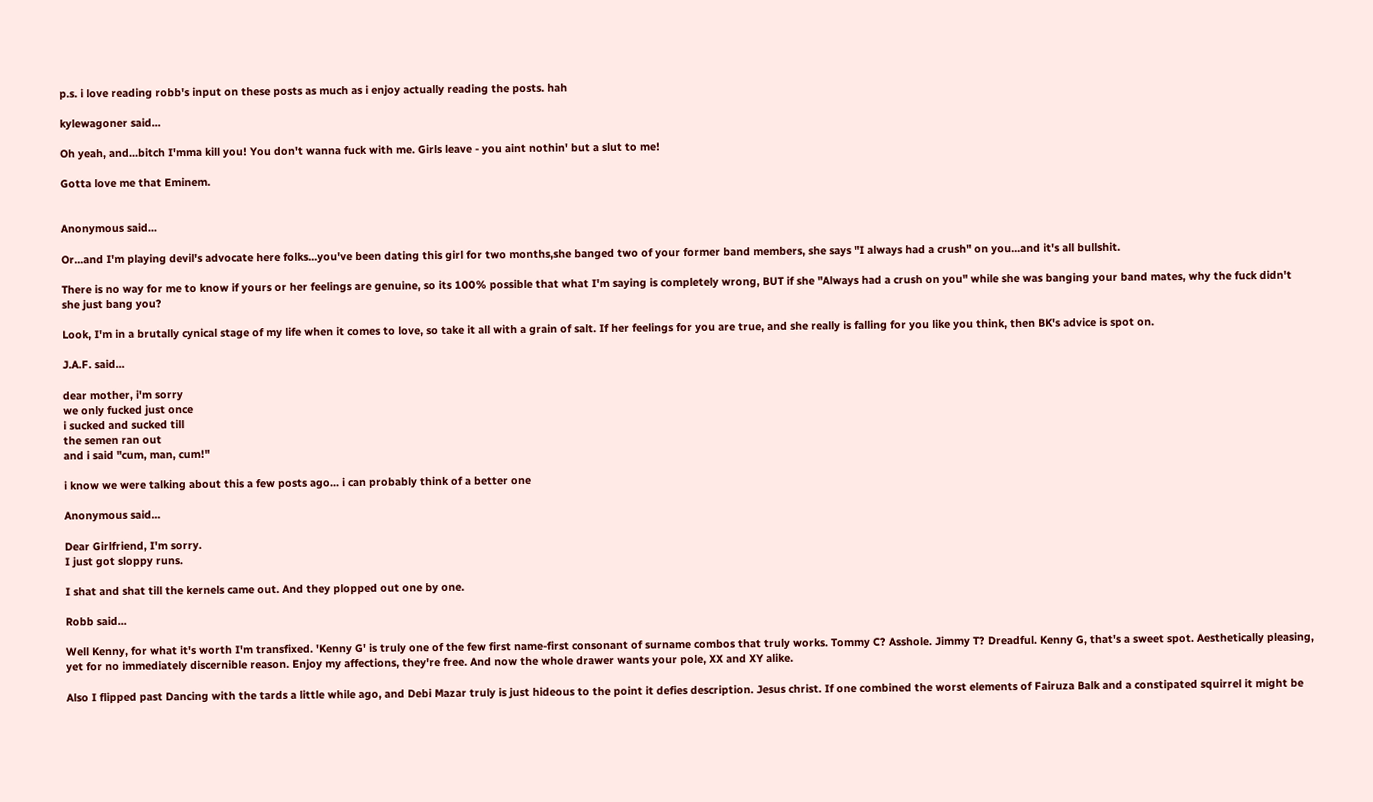p.s. i love reading robb's input on these posts as much as i enjoy actually reading the posts. hah

kylewagoner said...

Oh yeah, and...bitch I'mma kill you! You don't wanna fuck with me. Girls leave - you aint nothin' but a slut to me!

Gotta love me that Eminem.


Anonymous said...

Or...and I'm playing devil's advocate here folks...you've been dating this girl for two months,she banged two of your former band members, she says "I always had a crush" on you...and it's all bullshit.

There is no way for me to know if yours or her feelings are genuine, so its 100% possible that what I'm saying is completely wrong, BUT if she "Always had a crush on you" while she was banging your band mates, why the fuck didn't she just bang you?

Look, I'm in a brutally cynical stage of my life when it comes to love, so take it all with a grain of salt. If her feelings for you are true, and she really is falling for you like you think, then BK's advice is spot on.

J.A.F. said...

dear mother, i'm sorry
we only fucked just once
i sucked and sucked till
the semen ran out
and i said "cum, man, cum!"

i know we were talking about this a few posts ago... i can probably think of a better one

Anonymous said...

Dear Girlfriend, I'm sorry.
I just got sloppy runs.

I shat and shat till the kernels came out. And they plopped out one by one.

Robb said...

Well Kenny, for what it's worth I'm transfixed. 'Kenny G' is truly one of the few first name-first consonant of surname combos that truly works. Tommy C? Asshole. Jimmy T? Dreadful. Kenny G, that's a sweet spot. Aesthetically pleasing, yet for no immediately discernible reason. Enjoy my affections, they're free. And now the whole drawer wants your pole, XX and XY alike.

Also I flipped past Dancing with the tards a little while ago, and Debi Mazar truly is just hideous to the point it defies description. Jesus christ. If one combined the worst elements of Fairuza Balk and a constipated squirrel it might be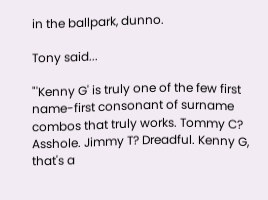in the ballpark, dunno.

Tony said...

"'Kenny G' is truly one of the few first name-first consonant of surname combos that truly works. Tommy C? Asshole. Jimmy T? Dreadful. Kenny G, that's a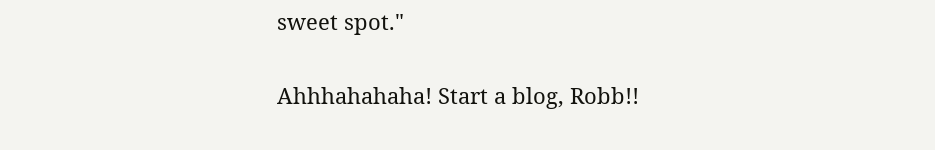sweet spot."

Ahhhahahaha! Start a blog, Robb!!